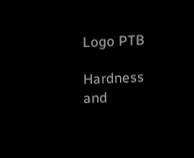Logo PTB

Hardness and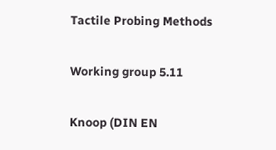Tactile Probing Methods

Working group 5.11

Knoop (DIN EN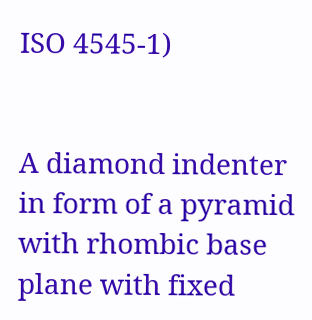ISO 4545-1)


A diamond indenter in form of a pyramid with rhombic base plane with fixed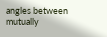angles between mutually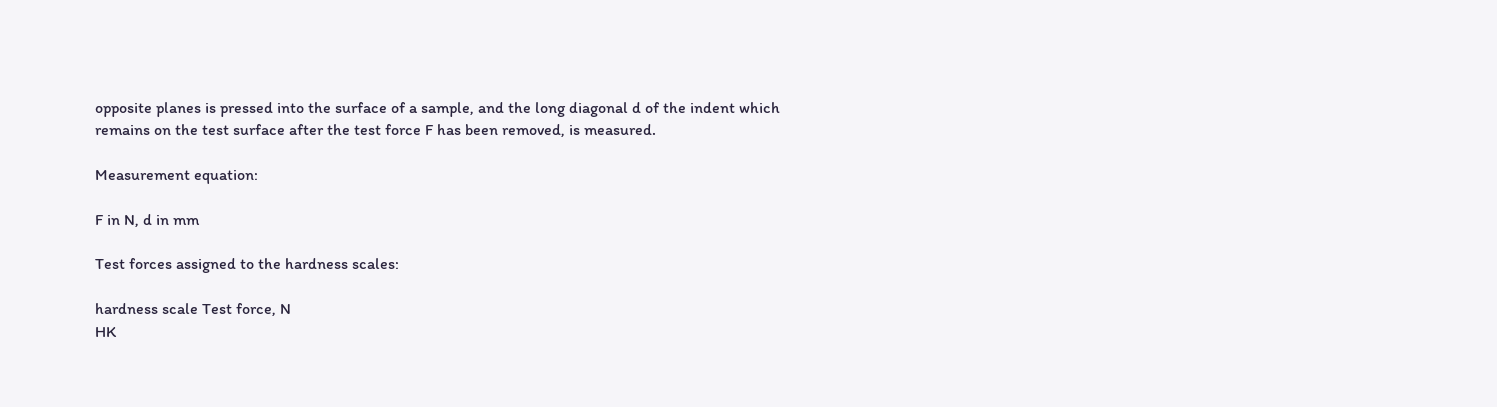opposite planes is pressed into the surface of a sample, and the long diagonal d of the indent which remains on the test surface after the test force F has been removed, is measured.

Measurement equation:

F in N, d in mm

Test forces assigned to the hardness scales:

hardness scale Test force, N
HK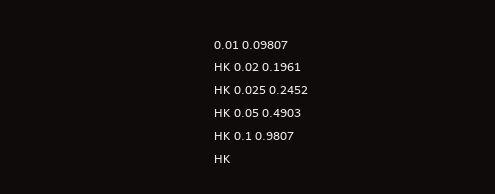0.01 0.09807
HK 0.02 0.1961
HK 0.025 0.2452
HK 0.05 0.4903
HK 0.1 0.9807
HK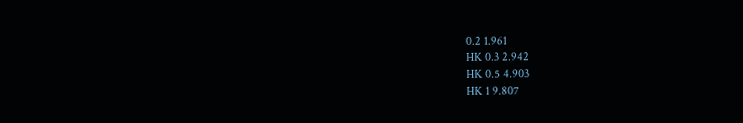0.2 1.961
HK 0.3 2.942
HK 0.5 4.903
HK 1 9.807